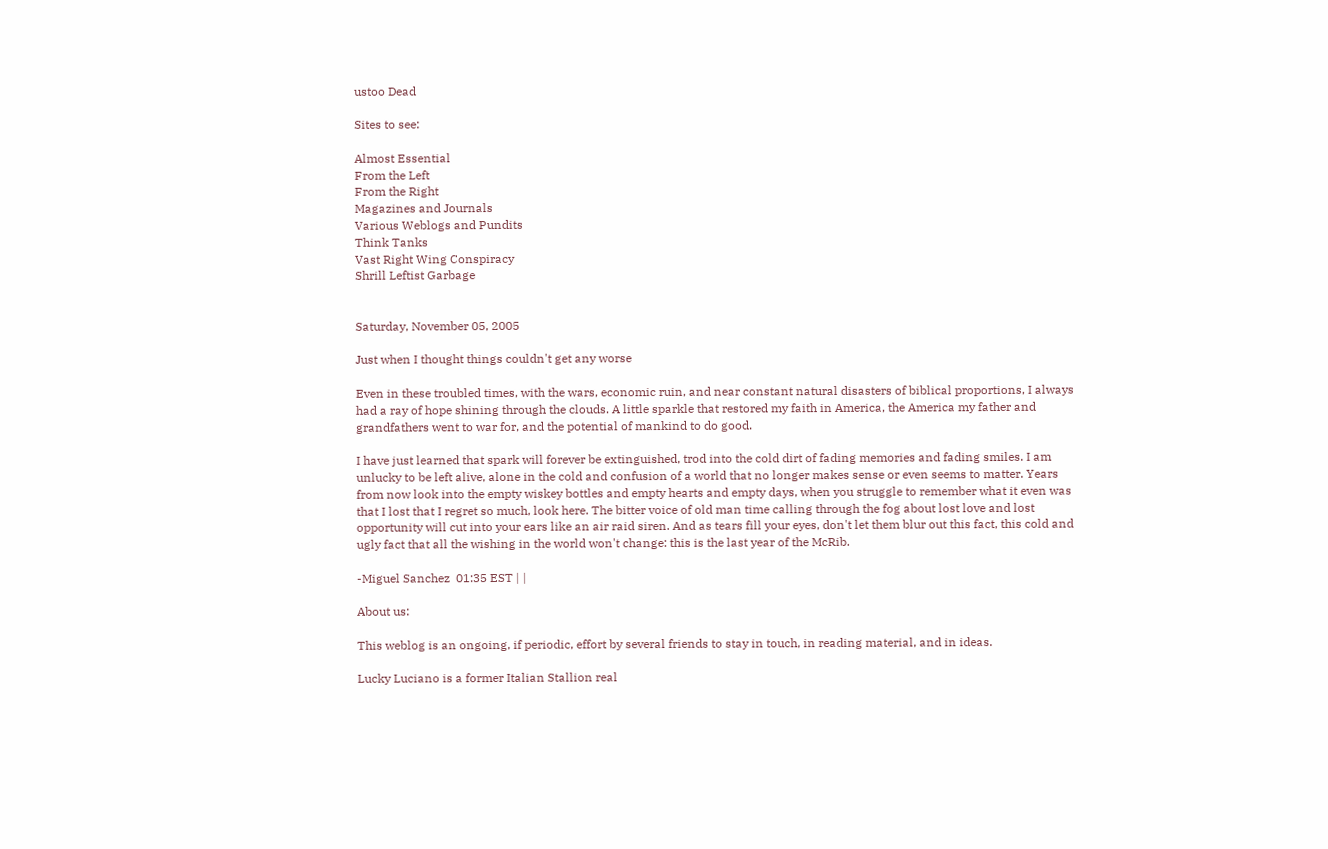ustoo Dead

Sites to see:

Almost Essential
From the Left
From the Right
Magazines and Journals
Various Weblogs and Pundits
Think Tanks
Vast Right Wing Conspiracy
Shrill Leftist Garbage


Saturday, November 05, 2005

Just when I thought things couldn't get any worse

Even in these troubled times, with the wars, economic ruin, and near constant natural disasters of biblical proportions, I always had a ray of hope shining through the clouds. A little sparkle that restored my faith in America, the America my father and grandfathers went to war for, and the potential of mankind to do good.

I have just learned that spark will forever be extinguished, trod into the cold dirt of fading memories and fading smiles. I am unlucky to be left alive, alone in the cold and confusion of a world that no longer makes sense or even seems to matter. Years from now look into the empty wiskey bottles and empty hearts and empty days, when you struggle to remember what it even was that I lost that I regret so much, look here. The bitter voice of old man time calling through the fog about lost love and lost opportunity will cut into your ears like an air raid siren. And as tears fill your eyes, don't let them blur out this fact, this cold and ugly fact that all the wishing in the world won't change: this is the last year of the McRib.

-Miguel Sanchez  01:35 EST | |

About us:

This weblog is an ongoing, if periodic, effort by several friends to stay in touch, in reading material, and in ideas.

Lucky Luciano is a former Italian Stallion real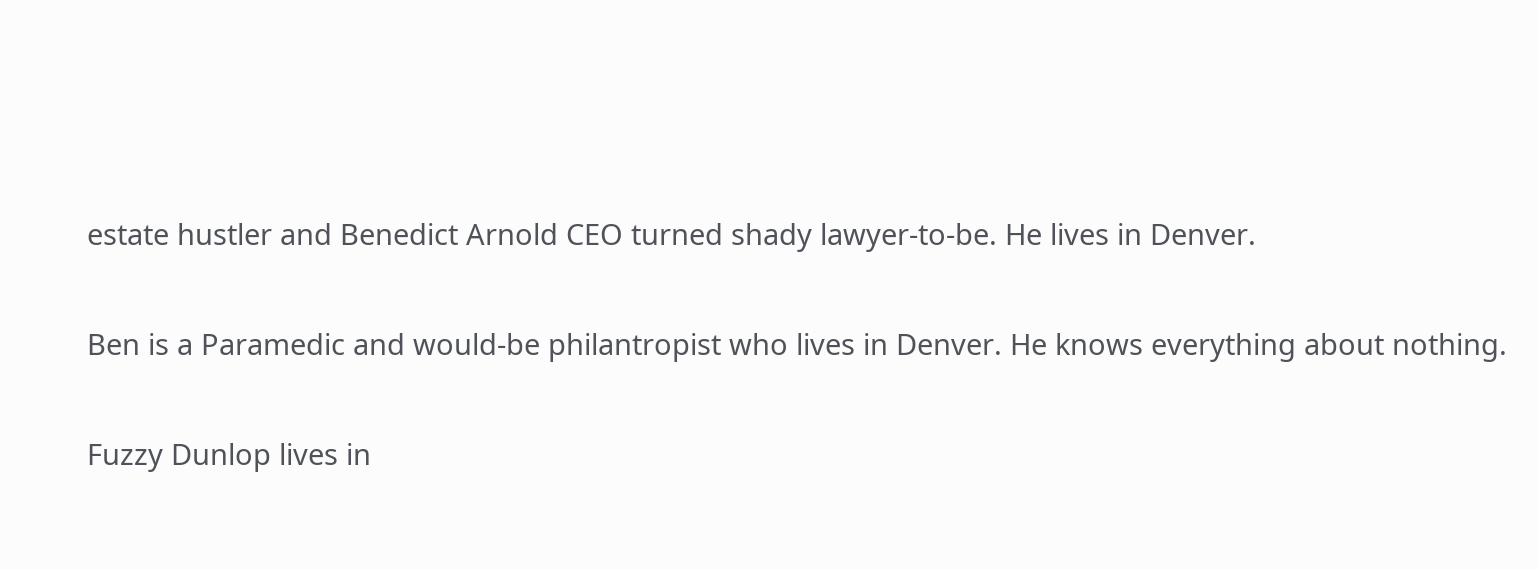estate hustler and Benedict Arnold CEO turned shady lawyer-to-be. He lives in Denver.

Ben is a Paramedic and would-be philantropist who lives in Denver. He knows everything about nothing.

Fuzzy Dunlop lives in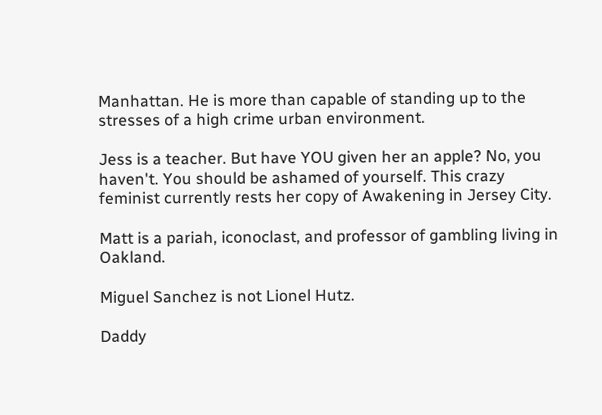Manhattan. He is more than capable of standing up to the stresses of a high crime urban environment.

Jess is a teacher. But have YOU given her an apple? No, you haven't. You should be ashamed of yourself. This crazy feminist currently rests her copy of Awakening in Jersey City.

Matt is a pariah, iconoclast, and professor of gambling living in Oakland.

Miguel Sanchez is not Lionel Hutz.

Daddy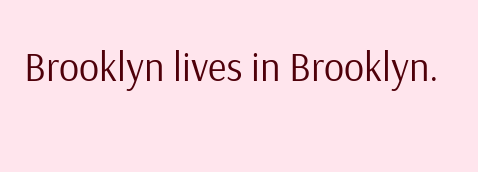Brooklyn lives in Brooklyn.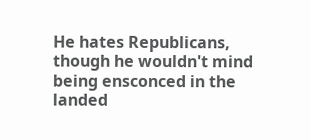He hates Republicans, though he wouldn't mind being ensconced in the landed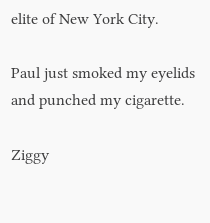elite of New York City.

Paul just smoked my eyelids and punched my cigarette.

Ziggy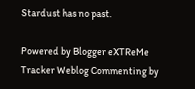Stardust has no past.

Powered by Blogger eXTReMe Tracker Weblog Commenting by